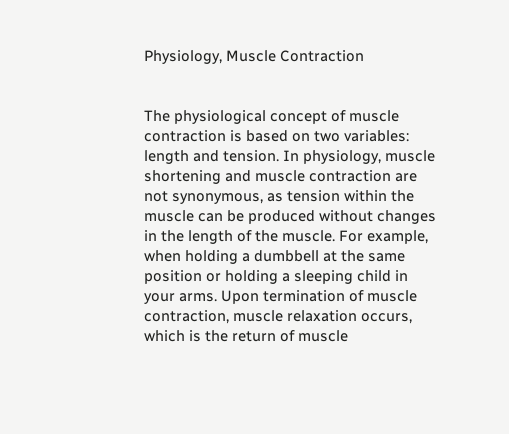Physiology, Muscle Contraction


The physiological concept of muscle contraction is based on two variables: length and tension. In physiology, muscle shortening and muscle contraction are not synonymous, as tension within the muscle can be produced without changes in the length of the muscle. For example, when holding a dumbbell at the same position or holding a sleeping child in your arms. Upon termination of muscle contraction, muscle relaxation occurs, which is the return of muscle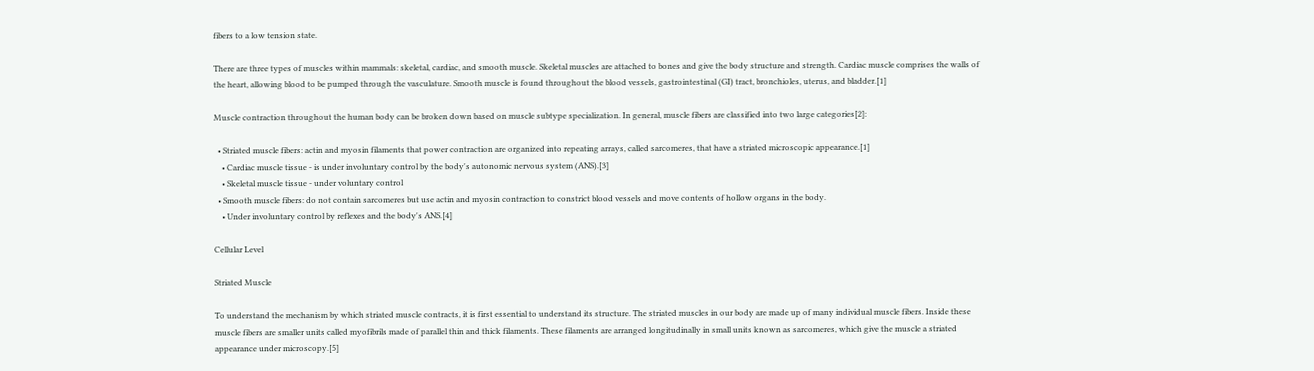fibers to a low tension state.

There are three types of muscles within mammals: skeletal, cardiac, and smooth muscle. Skeletal muscles are attached to bones and give the body structure and strength. Cardiac muscle comprises the walls of the heart, allowing blood to be pumped through the vasculature. Smooth muscle is found throughout the blood vessels, gastrointestinal (GI) tract, bronchioles, uterus, and bladder.[1]

Muscle contraction throughout the human body can be broken down based on muscle subtype specialization. In general, muscle fibers are classified into two large categories[2]:

  • Striated muscle fibers: actin and myosin filaments that power contraction are organized into repeating arrays, called sarcomeres, that have a striated microscopic appearance.[1]
    • Cardiac muscle tissue - is under involuntary control by the body's autonomic nervous system (ANS).[3]
    • Skeletal muscle tissue - under voluntary control
  • Smooth muscle fibers: do not contain sarcomeres but use actin and myosin contraction to constrict blood vessels and move contents of hollow organs in the body.
    • Under involuntary control by reflexes and the body's ANS.[4]

Cellular Level

Striated Muscle

To understand the mechanism by which striated muscle contracts, it is first essential to understand its structure. The striated muscles in our body are made up of many individual muscle fibers. Inside these muscle fibers are smaller units called myofibrils made of parallel thin and thick filaments. These filaments are arranged longitudinally in small units known as sarcomeres, which give the muscle a striated appearance under microscopy.[5]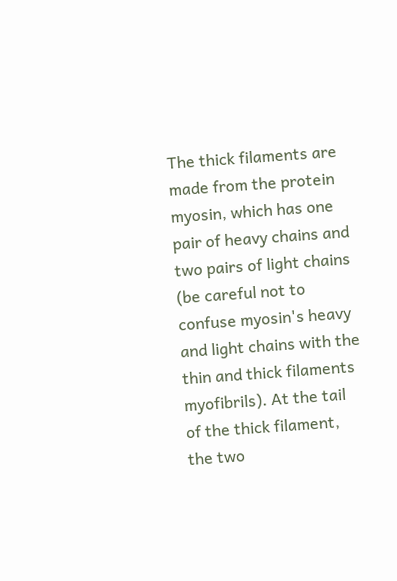The thick filaments are made from the protein myosin, which has one pair of heavy chains and two pairs of light chains (be careful not to confuse myosin's heavy and light chains with the thin and thick filaments myofibrils). At the tail of the thick filament, the two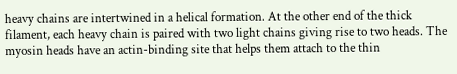heavy chains are intertwined in a helical formation. At the other end of the thick filament, each heavy chain is paired with two light chains giving rise to two heads. The myosin heads have an actin-binding site that helps them attach to the thin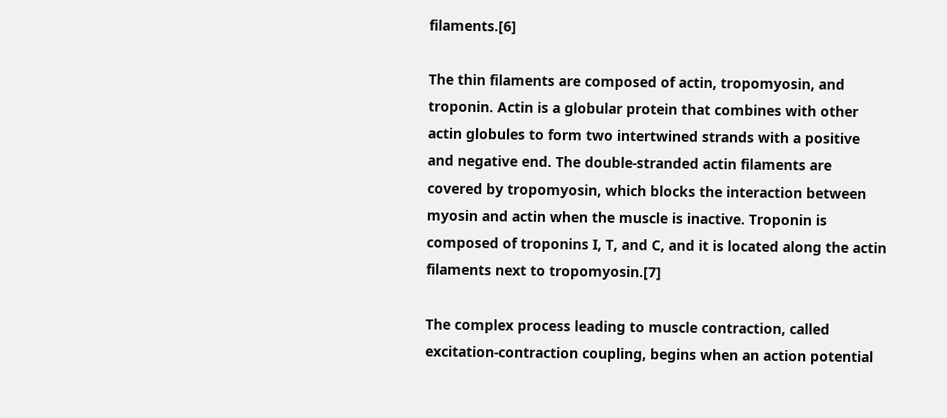filaments.[6]

The thin filaments are composed of actin, tropomyosin, and troponin. Actin is a globular protein that combines with other actin globules to form two intertwined strands with a positive and negative end. The double-stranded actin filaments are covered by tropomyosin, which blocks the interaction between myosin and actin when the muscle is inactive. Troponin is composed of troponins I, T, and C, and it is located along the actin filaments next to tropomyosin.[7]

The complex process leading to muscle contraction, called excitation-contraction coupling, begins when an action potential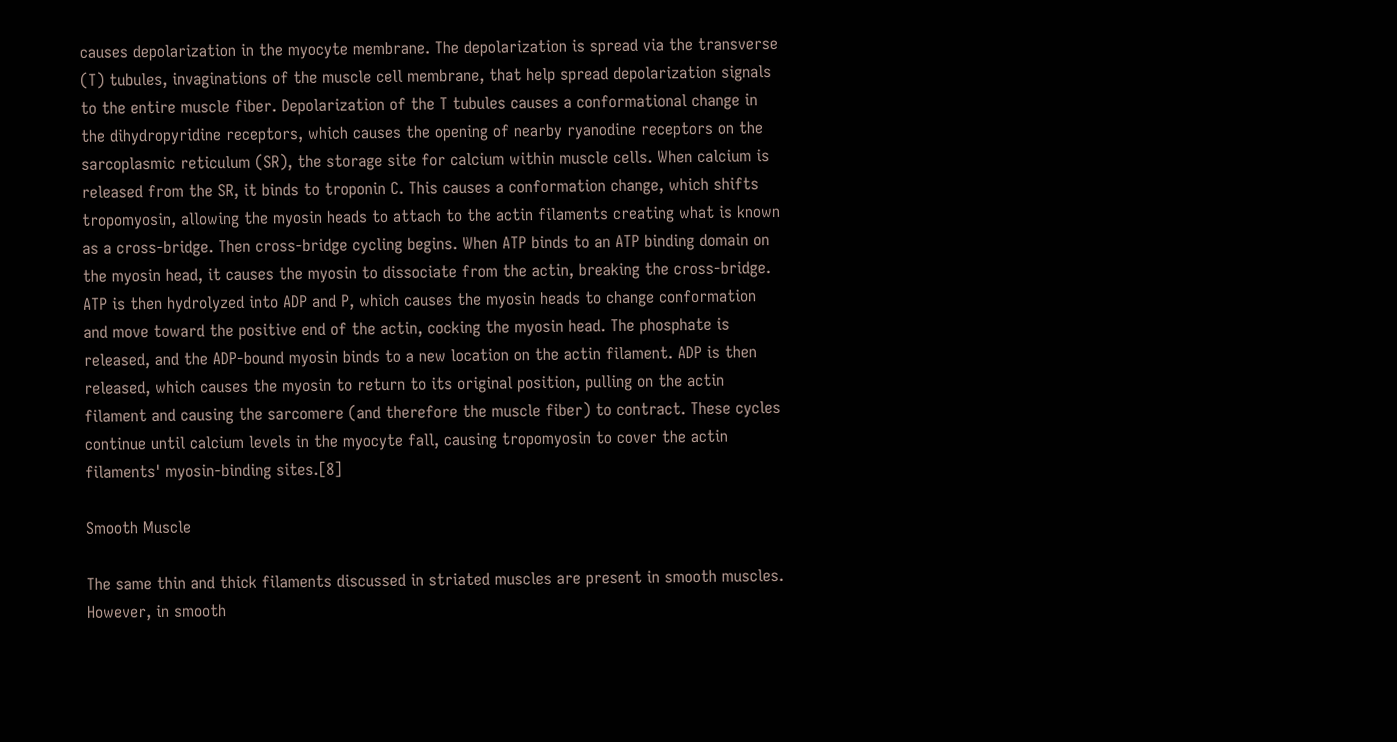causes depolarization in the myocyte membrane. The depolarization is spread via the transverse (T) tubules, invaginations of the muscle cell membrane, that help spread depolarization signals to the entire muscle fiber. Depolarization of the T tubules causes a conformational change in the dihydropyridine receptors, which causes the opening of nearby ryanodine receptors on the sarcoplasmic reticulum (SR), the storage site for calcium within muscle cells. When calcium is released from the SR, it binds to troponin C. This causes a conformation change, which shifts tropomyosin, allowing the myosin heads to attach to the actin filaments creating what is known as a cross-bridge. Then cross-bridge cycling begins. When ATP binds to an ATP binding domain on the myosin head, it causes the myosin to dissociate from the actin, breaking the cross-bridge. ATP is then hydrolyzed into ADP and P, which causes the myosin heads to change conformation and move toward the positive end of the actin, cocking the myosin head. The phosphate is released, and the ADP-bound myosin binds to a new location on the actin filament. ADP is then released, which causes the myosin to return to its original position, pulling on the actin filament and causing the sarcomere (and therefore the muscle fiber) to contract. These cycles continue until calcium levels in the myocyte fall, causing tropomyosin to cover the actin filaments' myosin-binding sites.[8]

Smooth Muscle

The same thin and thick filaments discussed in striated muscles are present in smooth muscles. However, in smooth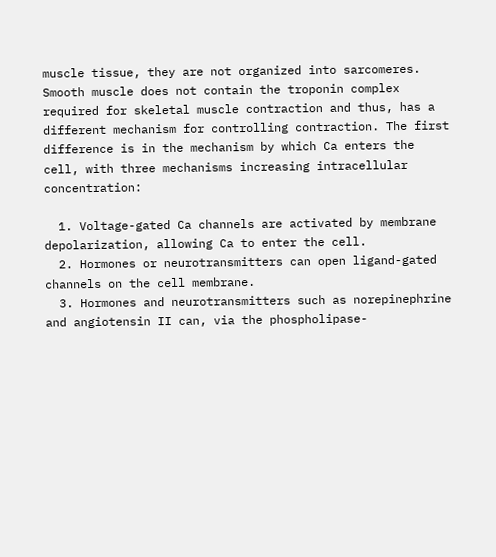muscle tissue, they are not organized into sarcomeres. Smooth muscle does not contain the troponin complex required for skeletal muscle contraction and thus, has a different mechanism for controlling contraction. The first difference is in the mechanism by which Ca enters the cell, with three mechanisms increasing intracellular concentration:

  1. Voltage-gated Ca channels are activated by membrane depolarization, allowing Ca to enter the cell.
  2. Hormones or neurotransmitters can open ligand-gated channels on the cell membrane.
  3. Hormones and neurotransmitters such as norepinephrine and angiotensin II can, via the phospholipase-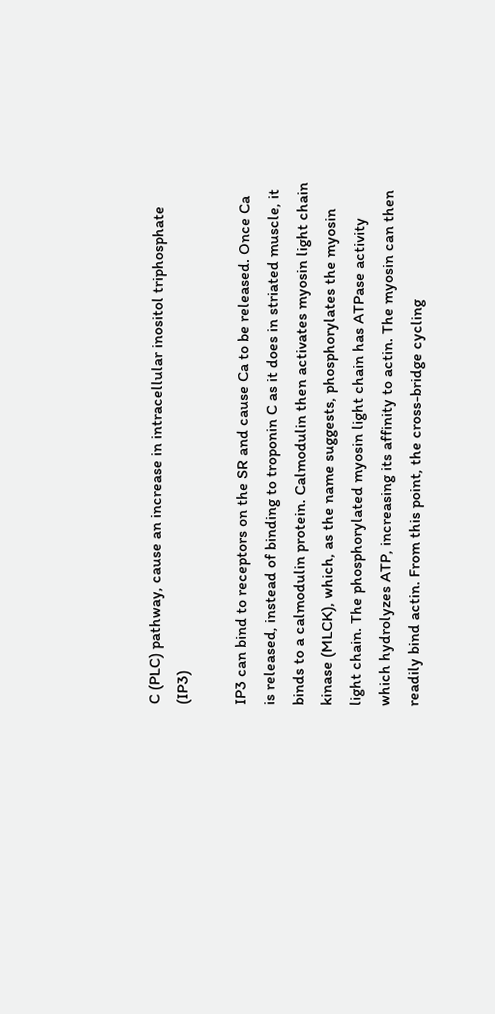C (PLC) pathway, cause an increase in intracellular inositol triphosphate (IP3)

IP3 can bind to receptors on the SR and cause Ca to be released. Once Ca is released, instead of binding to troponin C as it does in striated muscle, it binds to a calmodulin protein. Calmodulin then activates myosin light chain kinase (MLCK), which, as the name suggests, phosphorylates the myosin light chain. The phosphorylated myosin light chain has ATPase activity which hydrolyzes ATP, increasing its affinity to actin. The myosin can then readily bind actin. From this point, the cross-bridge cycling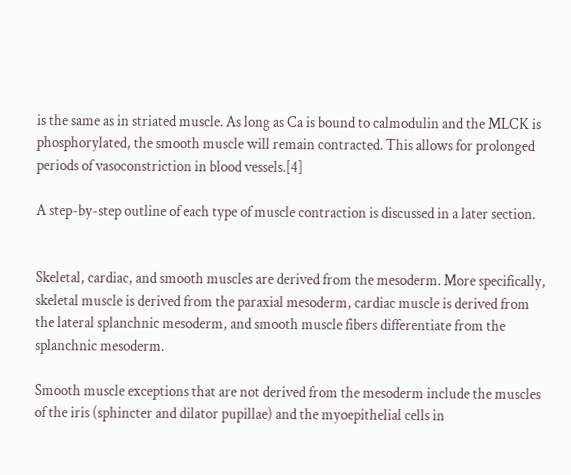is the same as in striated muscle. As long as Ca is bound to calmodulin and the MLCK is phosphorylated, the smooth muscle will remain contracted. This allows for prolonged periods of vasoconstriction in blood vessels.[4]

A step-by-step outline of each type of muscle contraction is discussed in a later section.


Skeletal, cardiac, and smooth muscles are derived from the mesoderm. More specifically, skeletal muscle is derived from the paraxial mesoderm, cardiac muscle is derived from the lateral splanchnic mesoderm, and smooth muscle fibers differentiate from the splanchnic mesoderm.

Smooth muscle exceptions that are not derived from the mesoderm include the muscles of the iris (sphincter and dilator pupillae) and the myoepithelial cells in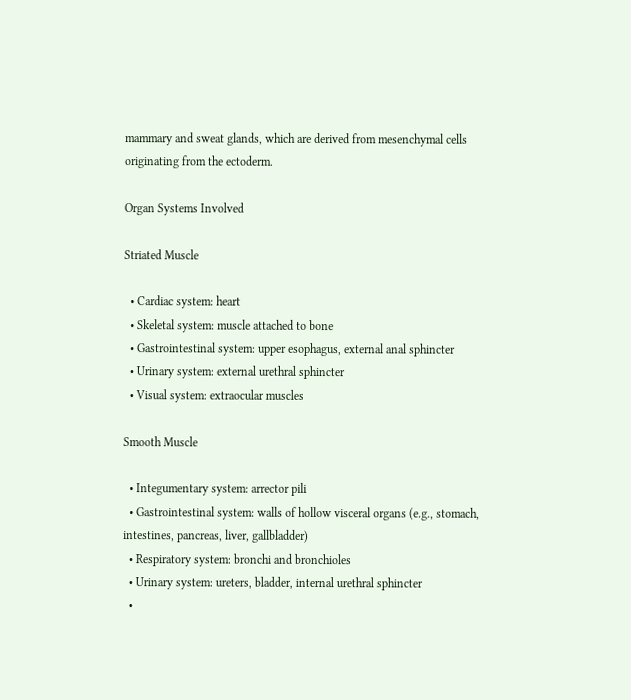mammary and sweat glands, which are derived from mesenchymal cells originating from the ectoderm.

Organ Systems Involved

Striated Muscle

  • Cardiac system: heart
  • Skeletal system: muscle attached to bone
  • Gastrointestinal system: upper esophagus, external anal sphincter
  • Urinary system: external urethral sphincter
  • Visual system: extraocular muscles

Smooth Muscle

  • Integumentary system: arrector pili
  • Gastrointestinal system: walls of hollow visceral organs (e.g., stomach, intestines, pancreas, liver, gallbladder)
  • Respiratory system: bronchi and bronchioles
  • Urinary system: ureters, bladder, internal urethral sphincter
  •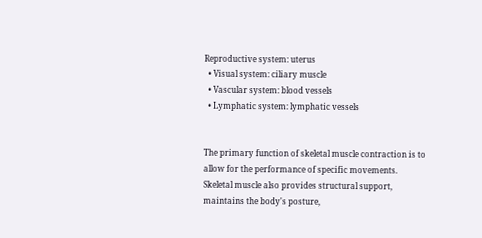Reproductive system: uterus
  • Visual system: ciliary muscle
  • Vascular system: blood vessels
  • Lymphatic system: lymphatic vessels


The primary function of skeletal muscle contraction is to allow for the performance of specific movements. Skeletal muscle also provides structural support, maintains the body's posture,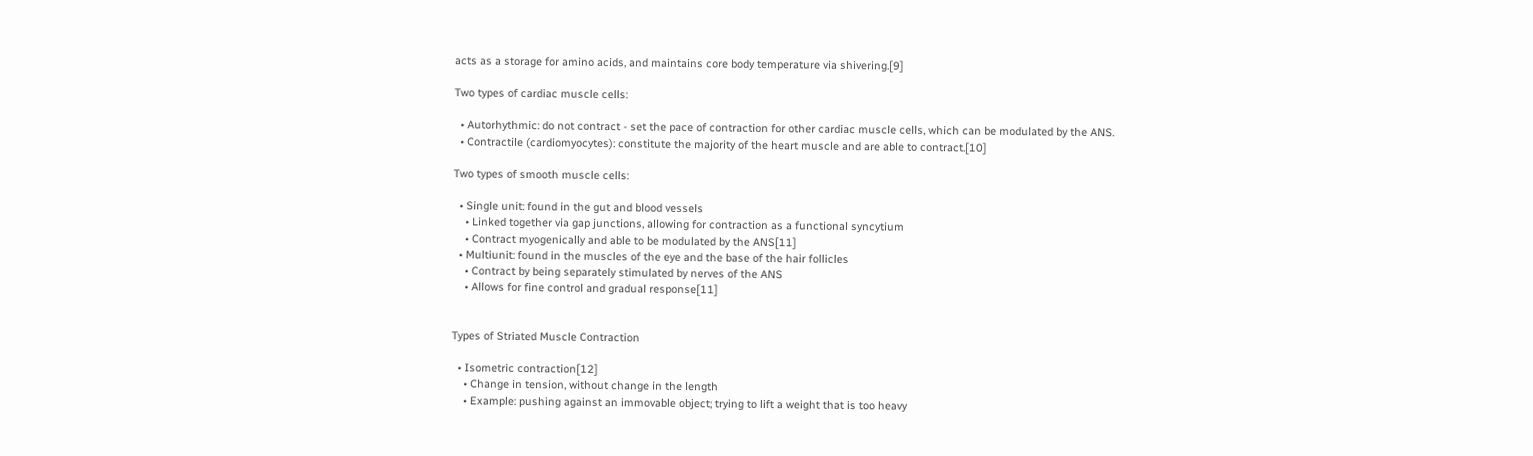acts as a storage for amino acids, and maintains core body temperature via shivering.[9]

Two types of cardiac muscle cells:

  • Autorhythmic: do not contract - set the pace of contraction for other cardiac muscle cells, which can be modulated by the ANS.
  • Contractile (cardiomyocytes): constitute the majority of the heart muscle and are able to contract.[10]

Two types of smooth muscle cells:

  • Single unit: found in the gut and blood vessels
    • Linked together via gap junctions, allowing for contraction as a functional syncytium
    • Contract myogenically and able to be modulated by the ANS[11]
  • Multiunit: found in the muscles of the eye and the base of the hair follicles
    • Contract by being separately stimulated by nerves of the ANS
    • Allows for fine control and gradual response[11]


Types of Striated Muscle Contraction

  • Isometric contraction[12]
    • Change in tension, without change in the length
    • Example: pushing against an immovable object; trying to lift a weight that is too heavy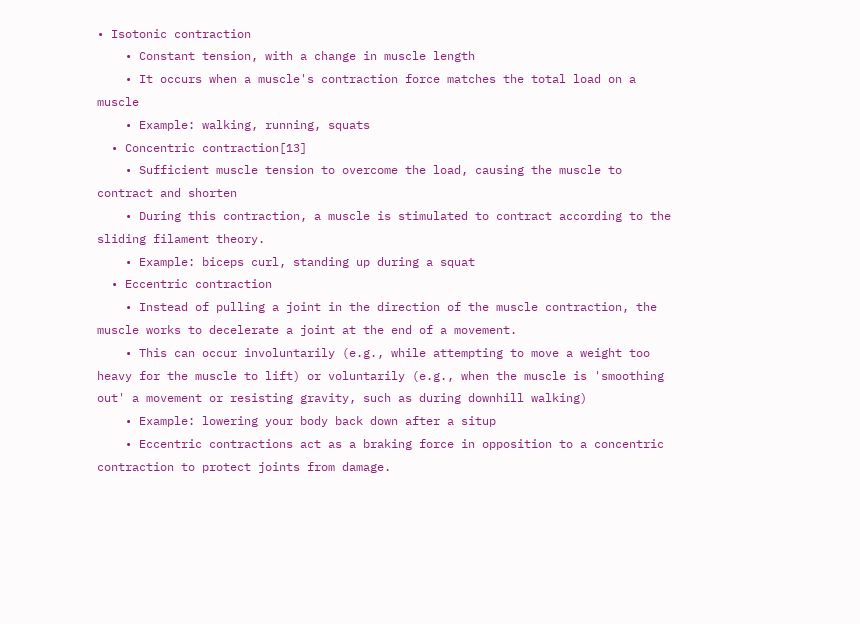• Isotonic contraction
    • Constant tension, with a change in muscle length
    • It occurs when a muscle's contraction force matches the total load on a muscle
    • Example: walking, running, squats
  • Concentric contraction[13]
    • Sufficient muscle tension to overcome the load, causing the muscle to contract and shorten
    • During this contraction, a muscle is stimulated to contract according to the sliding filament theory.
    • Example: biceps curl, standing up during a squat
  • Eccentric contraction
    • Instead of pulling a joint in the direction of the muscle contraction, the muscle works to decelerate a joint at the end of a movement.
    • This can occur involuntarily (e.g., while attempting to move a weight too heavy for the muscle to lift) or voluntarily (e.g., when the muscle is 'smoothing out' a movement or resisting gravity, such as during downhill walking)
    • Example: lowering your body back down after a situp
    • Eccentric contractions act as a braking force in opposition to a concentric contraction to protect joints from damage.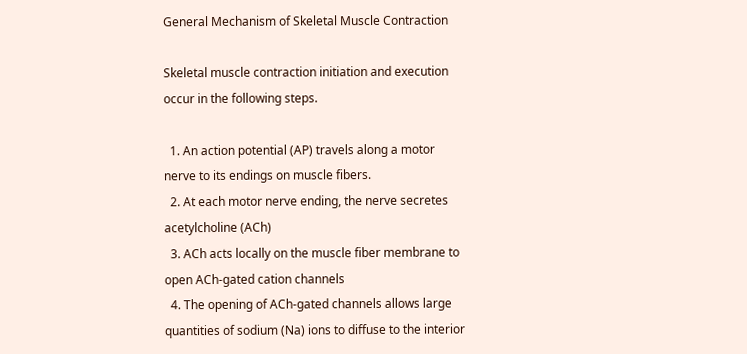General Mechanism of Skeletal Muscle Contraction

Skeletal muscle contraction initiation and execution occur in the following steps.

  1. An action potential (AP) travels along a motor nerve to its endings on muscle fibers.
  2. At each motor nerve ending, the nerve secretes acetylcholine (ACh)
  3. ACh acts locally on the muscle fiber membrane to open ACh-gated cation channels
  4. The opening of ACh-gated channels allows large quantities of sodium (Na) ions to diffuse to the interior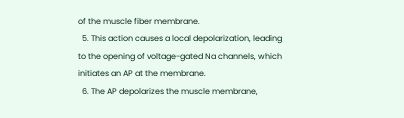of the muscle fiber membrane.
  5. This action causes a local depolarization, leading to the opening of voltage-gated Na channels, which initiates an AP at the membrane.
  6. The AP depolarizes the muscle membrane,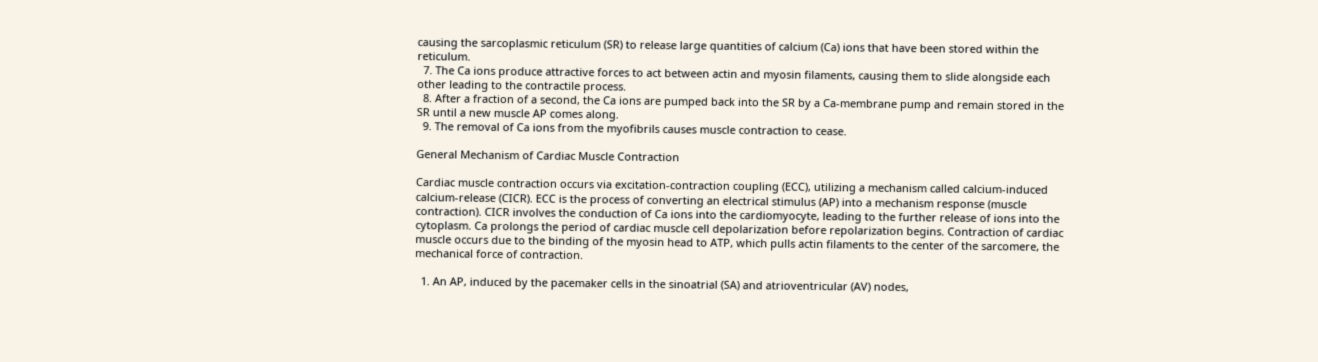causing the sarcoplasmic reticulum (SR) to release large quantities of calcium (Ca) ions that have been stored within the reticulum.
  7. The Ca ions produce attractive forces to act between actin and myosin filaments, causing them to slide alongside each other leading to the contractile process.
  8. After a fraction of a second, the Ca ions are pumped back into the SR by a Ca-membrane pump and remain stored in the SR until a new muscle AP comes along.
  9. The removal of Ca ions from the myofibrils causes muscle contraction to cease.

General Mechanism of Cardiac Muscle Contraction

Cardiac muscle contraction occurs via excitation-contraction coupling (ECC), utilizing a mechanism called calcium-induced calcium-release (CICR). ECC is the process of converting an electrical stimulus (AP) into a mechanism response (muscle contraction). CICR involves the conduction of Ca ions into the cardiomyocyte, leading to the further release of ions into the cytoplasm. Ca prolongs the period of cardiac muscle cell depolarization before repolarization begins. Contraction of cardiac muscle occurs due to the binding of the myosin head to ATP, which pulls actin filaments to the center of the sarcomere, the mechanical force of contraction.

  1. An AP, induced by the pacemaker cells in the sinoatrial (SA) and atrioventricular (AV) nodes,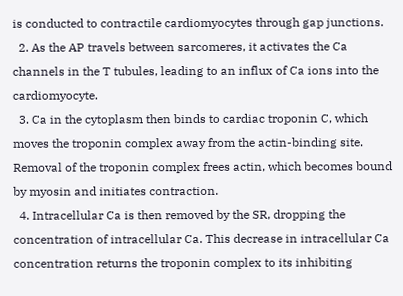is conducted to contractile cardiomyocytes through gap junctions.
  2. As the AP travels between sarcomeres, it activates the Ca channels in the T tubules, leading to an influx of Ca ions into the cardiomyocyte.
  3. Ca in the cytoplasm then binds to cardiac troponin C, which moves the troponin complex away from the actin-binding site. Removal of the troponin complex frees actin, which becomes bound by myosin and initiates contraction.
  4. Intracellular Ca is then removed by the SR, dropping the concentration of intracellular Ca. This decrease in intracellular Ca concentration returns the troponin complex to its inhibiting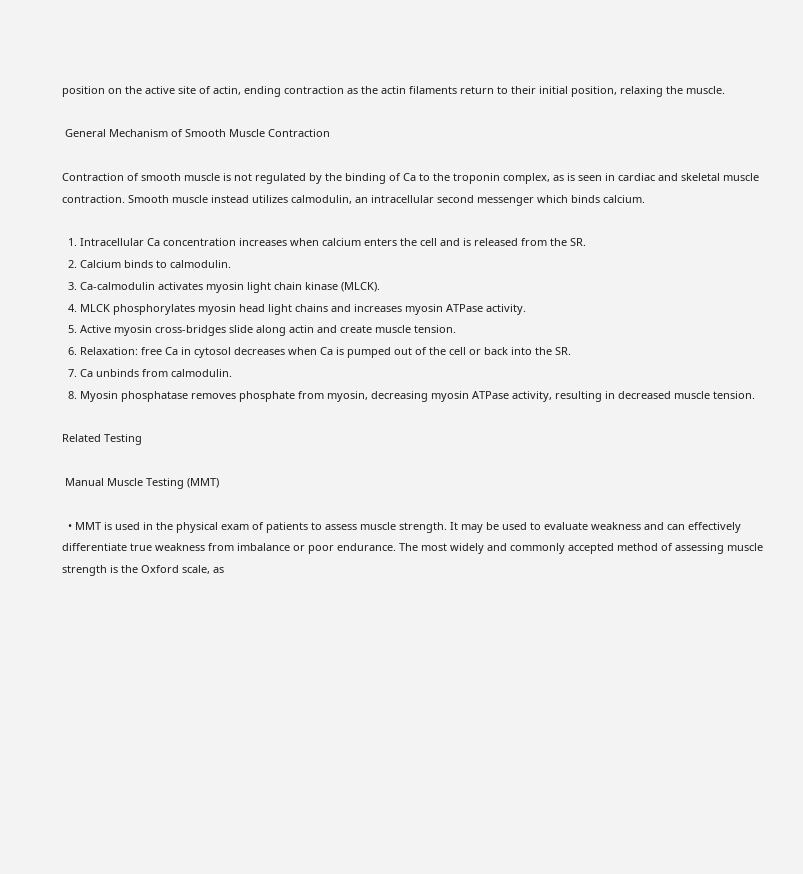position on the active site of actin, ending contraction as the actin filaments return to their initial position, relaxing the muscle.

 General Mechanism of Smooth Muscle Contraction

Contraction of smooth muscle is not regulated by the binding of Ca to the troponin complex, as is seen in cardiac and skeletal muscle contraction. Smooth muscle instead utilizes calmodulin, an intracellular second messenger which binds calcium.

  1. Intracellular Ca concentration increases when calcium enters the cell and is released from the SR.
  2. Calcium binds to calmodulin.
  3. Ca-calmodulin activates myosin light chain kinase (MLCK).
  4. MLCK phosphorylates myosin head light chains and increases myosin ATPase activity.
  5. Active myosin cross-bridges slide along actin and create muscle tension.
  6. Relaxation: free Ca in cytosol decreases when Ca is pumped out of the cell or back into the SR.
  7. Ca unbinds from calmodulin.
  8. Myosin phosphatase removes phosphate from myosin, decreasing myosin ATPase activity, resulting in decreased muscle tension.

Related Testing

 Manual Muscle Testing (MMT)

  • MMT is used in the physical exam of patients to assess muscle strength. It may be used to evaluate weakness and can effectively differentiate true weakness from imbalance or poor endurance. The most widely and commonly accepted method of assessing muscle strength is the Oxford scale, as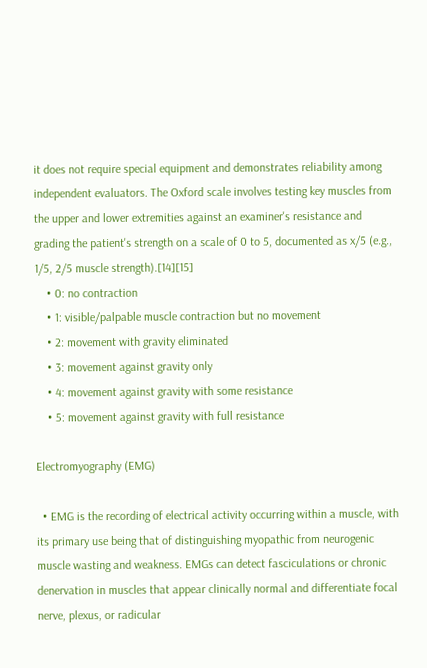it does not require special equipment and demonstrates reliability among independent evaluators. The Oxford scale involves testing key muscles from the upper and lower extremities against an examiner's resistance and grading the patient's strength on a scale of 0 to 5, documented as x/5 (e.g., 1/5, 2/5 muscle strength).[14][15]
    • 0: no contraction
    • 1: visible/palpable muscle contraction but no movement
    • 2: movement with gravity eliminated
    • 3: movement against gravity only
    • 4: movement against gravity with some resistance
    • 5: movement against gravity with full resistance

Electromyography (EMG)

  • EMG is the recording of electrical activity occurring within a muscle, with its primary use being that of distinguishing myopathic from neurogenic muscle wasting and weakness. EMGs can detect fasciculations or chronic denervation in muscles that appear clinically normal and differentiate focal nerve, plexus, or radicular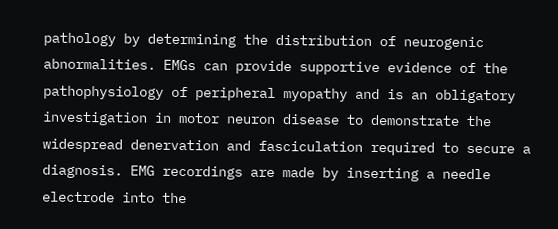pathology by determining the distribution of neurogenic abnormalities. EMGs can provide supportive evidence of the pathophysiology of peripheral myopathy and is an obligatory investigation in motor neuron disease to demonstrate the widespread denervation and fasciculation required to secure a diagnosis. EMG recordings are made by inserting a needle electrode into the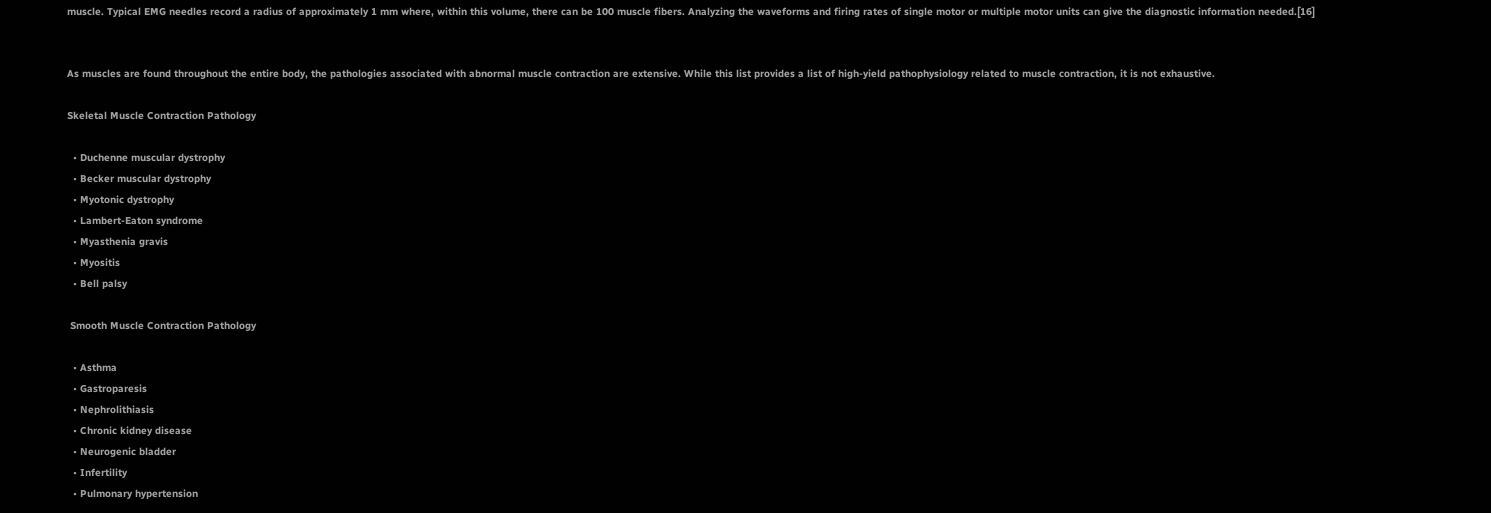muscle. Typical EMG needles record a radius of approximately 1 mm where, within this volume, there can be 100 muscle fibers. Analyzing the waveforms and firing rates of single motor or multiple motor units can give the diagnostic information needed.[16]


As muscles are found throughout the entire body, the pathologies associated with abnormal muscle contraction are extensive. While this list provides a list of high-yield pathophysiology related to muscle contraction, it is not exhaustive.

Skeletal Muscle Contraction Pathology

  • Duchenne muscular dystrophy
  • Becker muscular dystrophy
  • Myotonic dystrophy
  • Lambert-Eaton syndrome
  • Myasthenia gravis
  • Myositis
  • Bell palsy

 Smooth Muscle Contraction Pathology

  • Asthma
  • Gastroparesis
  • Nephrolithiasis
  • Chronic kidney disease
  • Neurogenic bladder
  • Infertility
  • Pulmonary hypertension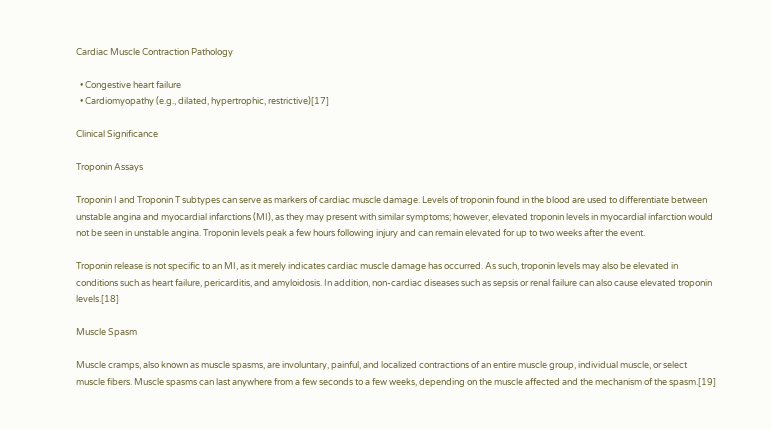Cardiac Muscle Contraction Pathology

  • Congestive heart failure
  • Cardiomyopathy (e.g., dilated, hypertrophic, restrictive)[17]

Clinical Significance

Troponin Assays

Troponin I and Troponin T subtypes can serve as markers of cardiac muscle damage. Levels of troponin found in the blood are used to differentiate between unstable angina and myocardial infarctions (MI), as they may present with similar symptoms; however, elevated troponin levels in myocardial infarction would not be seen in unstable angina. Troponin levels peak a few hours following injury and can remain elevated for up to two weeks after the event.

Troponin release is not specific to an MI, as it merely indicates cardiac muscle damage has occurred. As such, troponin levels may also be elevated in conditions such as heart failure, pericarditis, and amyloidosis. In addition, non-cardiac diseases such as sepsis or renal failure can also cause elevated troponin levels.[18]

Muscle Spasm

Muscle cramps, also known as muscle spasms, are involuntary, painful, and localized contractions of an entire muscle group, individual muscle, or select muscle fibers. Muscle spasms can last anywhere from a few seconds to a few weeks, depending on the muscle affected and the mechanism of the spasm.[19]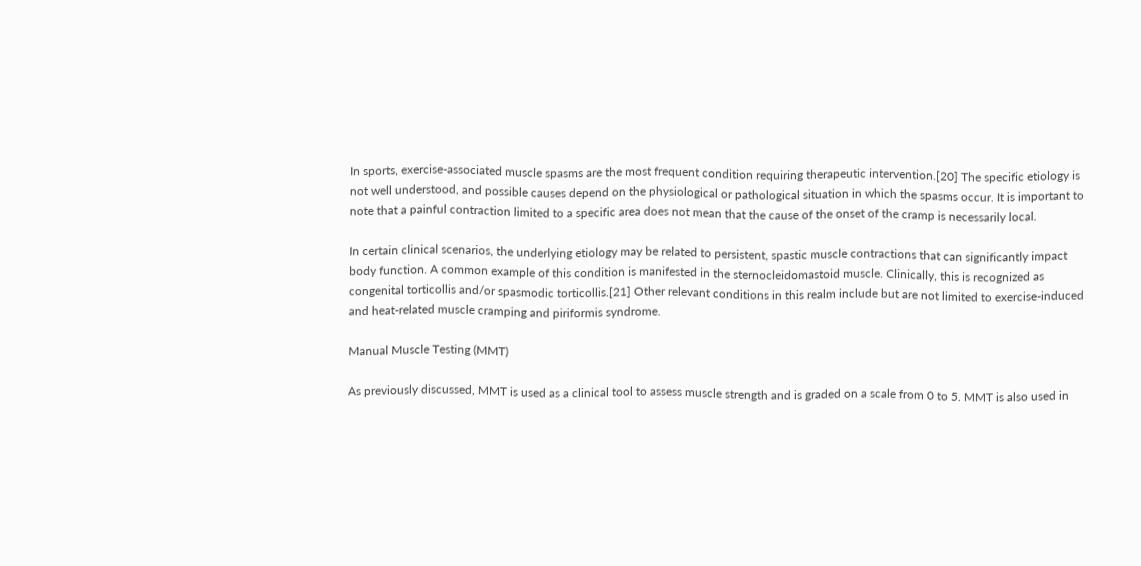In sports, exercise-associated muscle spasms are the most frequent condition requiring therapeutic intervention.[20] The specific etiology is not well understood, and possible causes depend on the physiological or pathological situation in which the spasms occur. It is important to note that a painful contraction limited to a specific area does not mean that the cause of the onset of the cramp is necessarily local.

In certain clinical scenarios, the underlying etiology may be related to persistent, spastic muscle contractions that can significantly impact body function. A common example of this condition is manifested in the sternocleidomastoid muscle. Clinically, this is recognized as congenital torticollis and/or spasmodic torticollis.[21] Other relevant conditions in this realm include but are not limited to exercise-induced and heat-related muscle cramping and piriformis syndrome.

Manual Muscle Testing (MMT)

As previously discussed, MMT is used as a clinical tool to assess muscle strength and is graded on a scale from 0 to 5. MMT is also used in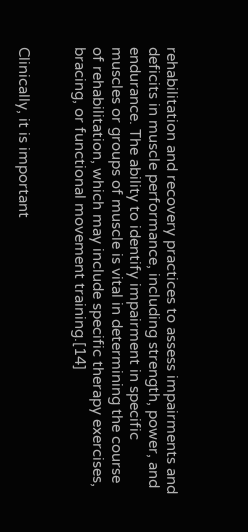rehabilitation and recovery practices to assess impairments and deficits in muscle performance, including strength, power, and endurance. The ability to identify impairment in specific muscles or groups of muscle is vital in determining the course of rehabilitation, which may include specific therapy exercises, bracing, or functional movement training.[14]


Clinically, it is important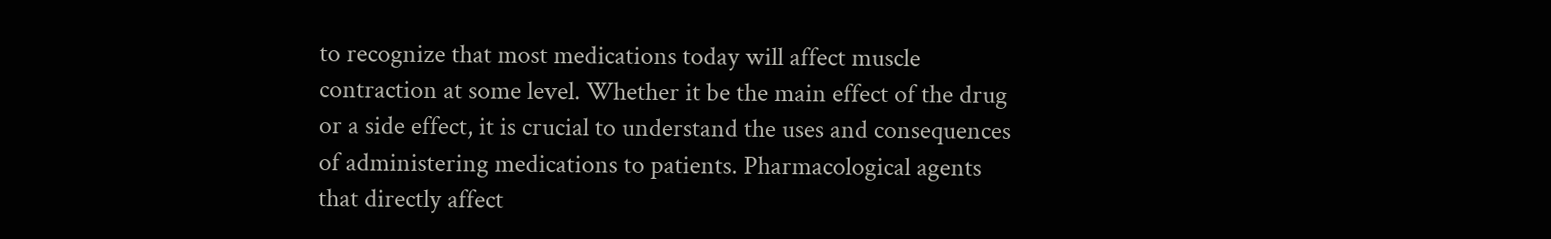to recognize that most medications today will affect muscle contraction at some level. Whether it be the main effect of the drug or a side effect, it is crucial to understand the uses and consequences of administering medications to patients. Pharmacological agents that directly affect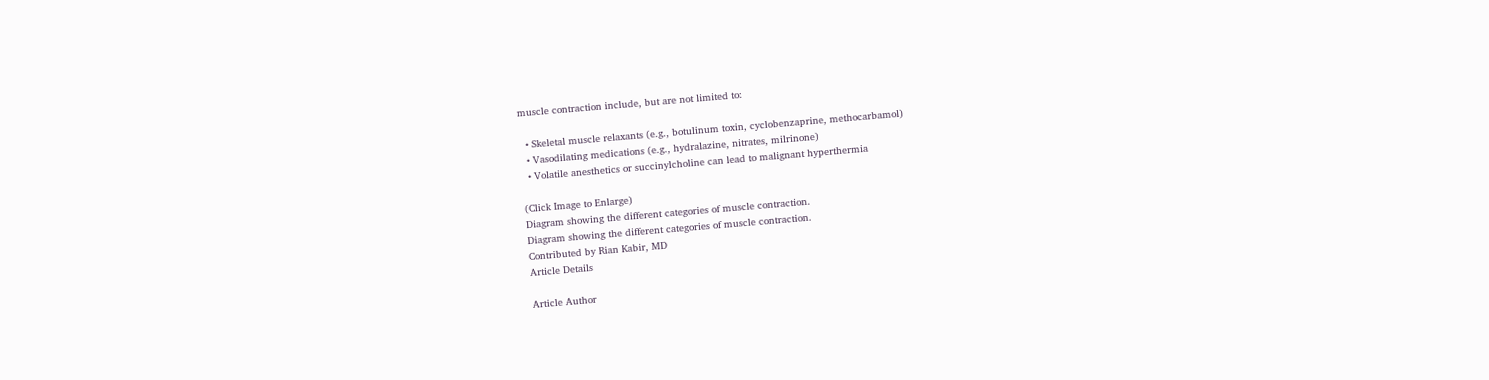muscle contraction include, but are not limited to:

  • Skeletal muscle relaxants (e.g., botulinum toxin, cyclobenzaprine, methocarbamol)
  • Vasodilating medications (e.g., hydralazine, nitrates, milrinone)
  • Volatile anesthetics or succinylcholine can lead to malignant hyperthermia

(Click Image to Enlarge)
Diagram showing the different categories of muscle contraction.
Diagram showing the different categories of muscle contraction.
Contributed by Rian Kabir, MD
Article Details

Article Author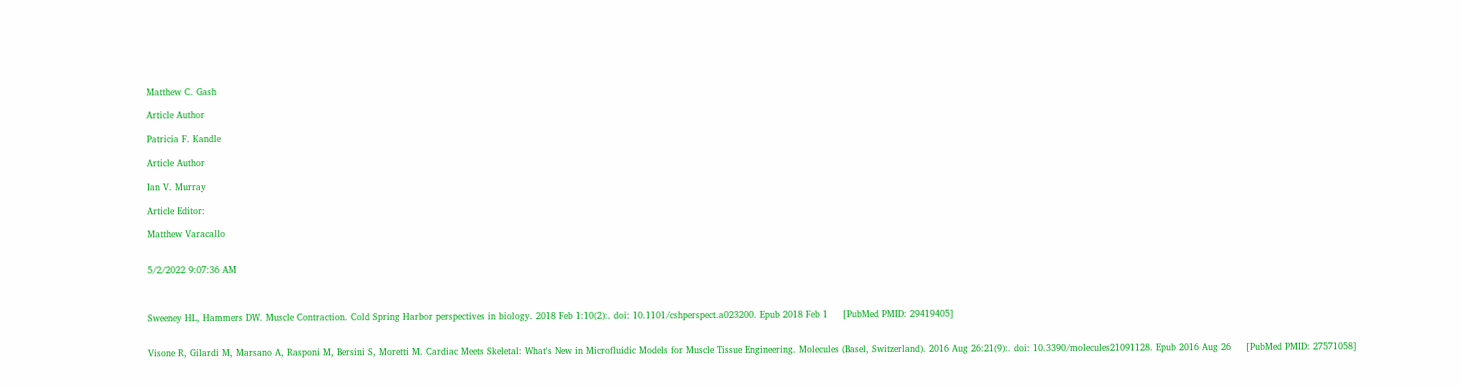Matthew C. Gash

Article Author

Patricia F. Kandle

Article Author

Ian V. Murray

Article Editor:

Matthew Varacallo


5/2/2022 9:07:36 AM



Sweeney HL, Hammers DW. Muscle Contraction. Cold Spring Harbor perspectives in biology. 2018 Feb 1:10(2):. doi: 10.1101/cshperspect.a023200. Epub 2018 Feb 1     [PubMed PMID: 29419405]


Visone R, Gilardi M, Marsano A, Rasponi M, Bersini S, Moretti M. Cardiac Meets Skeletal: What's New in Microfluidic Models for Muscle Tissue Engineering. Molecules (Basel, Switzerland). 2016 Aug 26:21(9):. doi: 10.3390/molecules21091128. Epub 2016 Aug 26     [PubMed PMID: 27571058]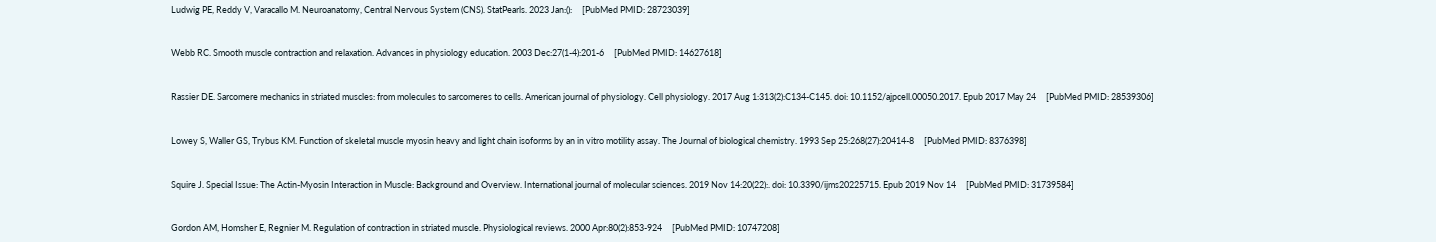Ludwig PE, Reddy V, Varacallo M. Neuroanatomy, Central Nervous System (CNS). StatPearls. 2023 Jan:():     [PubMed PMID: 28723039]


Webb RC. Smooth muscle contraction and relaxation. Advances in physiology education. 2003 Dec:27(1-4):201-6     [PubMed PMID: 14627618]


Rassier DE. Sarcomere mechanics in striated muscles: from molecules to sarcomeres to cells. American journal of physiology. Cell physiology. 2017 Aug 1:313(2):C134-C145. doi: 10.1152/ajpcell.00050.2017. Epub 2017 May 24     [PubMed PMID: 28539306]


Lowey S, Waller GS, Trybus KM. Function of skeletal muscle myosin heavy and light chain isoforms by an in vitro motility assay. The Journal of biological chemistry. 1993 Sep 25:268(27):20414-8     [PubMed PMID: 8376398]


Squire J. Special Issue: The Actin-Myosin Interaction in Muscle: Background and Overview. International journal of molecular sciences. 2019 Nov 14:20(22):. doi: 10.3390/ijms20225715. Epub 2019 Nov 14     [PubMed PMID: 31739584]


Gordon AM, Homsher E, Regnier M. Regulation of contraction in striated muscle. Physiological reviews. 2000 Apr:80(2):853-924     [PubMed PMID: 10747208]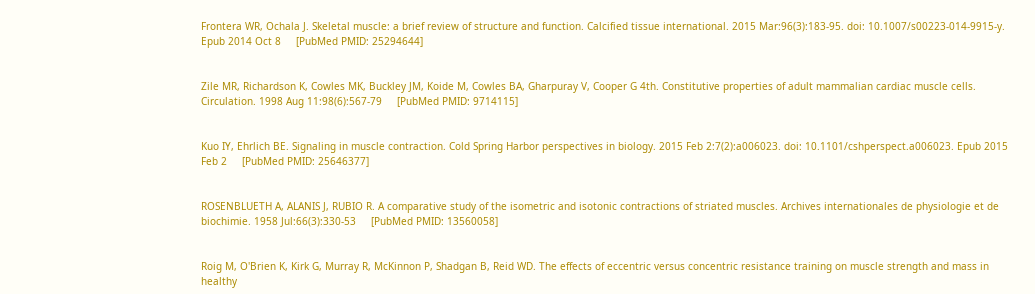Frontera WR, Ochala J. Skeletal muscle: a brief review of structure and function. Calcified tissue international. 2015 Mar:96(3):183-95. doi: 10.1007/s00223-014-9915-y. Epub 2014 Oct 8     [PubMed PMID: 25294644]


Zile MR, Richardson K, Cowles MK, Buckley JM, Koide M, Cowles BA, Gharpuray V, Cooper G 4th. Constitutive properties of adult mammalian cardiac muscle cells. Circulation. 1998 Aug 11:98(6):567-79     [PubMed PMID: 9714115]


Kuo IY, Ehrlich BE. Signaling in muscle contraction. Cold Spring Harbor perspectives in biology. 2015 Feb 2:7(2):a006023. doi: 10.1101/cshperspect.a006023. Epub 2015 Feb 2     [PubMed PMID: 25646377]


ROSENBLUETH A, ALANIS J, RUBIO R. A comparative study of the isometric and isotonic contractions of striated muscles. Archives internationales de physiologie et de biochimie. 1958 Jul:66(3):330-53     [PubMed PMID: 13560058]


Roig M, O'Brien K, Kirk G, Murray R, McKinnon P, Shadgan B, Reid WD. The effects of eccentric versus concentric resistance training on muscle strength and mass in healthy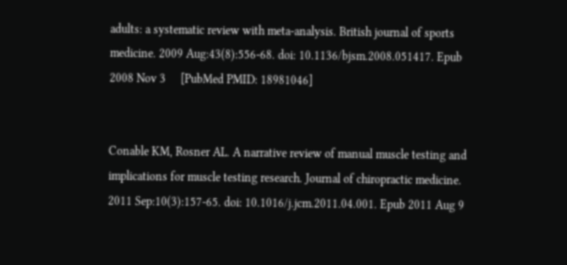adults: a systematic review with meta-analysis. British journal of sports medicine. 2009 Aug:43(8):556-68. doi: 10.1136/bjsm.2008.051417. Epub 2008 Nov 3     [PubMed PMID: 18981046]


Conable KM, Rosner AL. A narrative review of manual muscle testing and implications for muscle testing research. Journal of chiropractic medicine. 2011 Sep:10(3):157-65. doi: 10.1016/j.jcm.2011.04.001. Epub 2011 Aug 9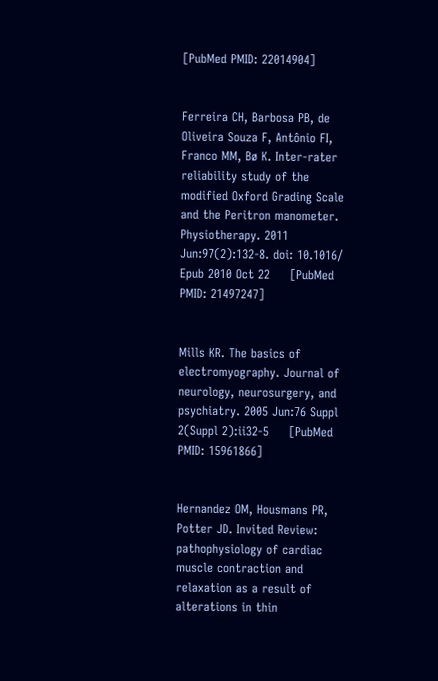[PubMed PMID: 22014904]


Ferreira CH, Barbosa PB, de Oliveira Souza F, Antônio FI, Franco MM, Bø K. Inter-rater reliability study of the modified Oxford Grading Scale and the Peritron manometer. Physiotherapy. 2011 Jun:97(2):132-8. doi: 10.1016/ Epub 2010 Oct 22     [PubMed PMID: 21497247]


Mills KR. The basics of electromyography. Journal of neurology, neurosurgery, and psychiatry. 2005 Jun:76 Suppl 2(Suppl 2):ii32-5     [PubMed PMID: 15961866]


Hernandez OM, Housmans PR, Potter JD. Invited Review: pathophysiology of cardiac muscle contraction and relaxation as a result of alterations in thin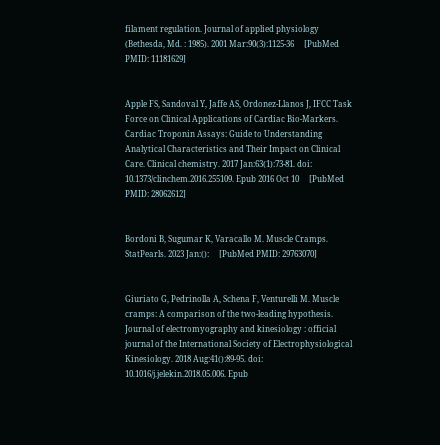filament regulation. Journal of applied physiology (Bethesda, Md. : 1985). 2001 Mar:90(3):1125-36     [PubMed PMID: 11181629]


Apple FS, Sandoval Y, Jaffe AS, Ordonez-Llanos J, IFCC Task Force on Clinical Applications of Cardiac Bio-Markers. Cardiac Troponin Assays: Guide to Understanding Analytical Characteristics and Their Impact on Clinical Care. Clinical chemistry. 2017 Jan:63(1):73-81. doi: 10.1373/clinchem.2016.255109. Epub 2016 Oct 10     [PubMed PMID: 28062612]


Bordoni B, Sugumar K, Varacallo M. Muscle Cramps. StatPearls. 2023 Jan:():     [PubMed PMID: 29763070]


Giuriato G, Pedrinolla A, Schena F, Venturelli M. Muscle cramps: A comparison of the two-leading hypothesis. Journal of electromyography and kinesiology : official journal of the International Society of Electrophysiological Kinesiology. 2018 Aug:41():89-95. doi: 10.1016/j.jelekin.2018.05.006. Epub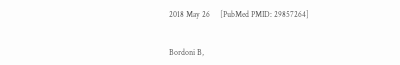2018 May 26     [PubMed PMID: 29857264]


Bordoni B,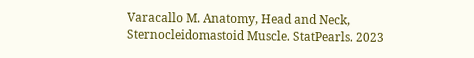Varacallo M. Anatomy, Head and Neck, Sternocleidomastoid Muscle. StatPearls. 2023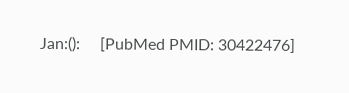Jan:():     [PubMed PMID: 30422476]